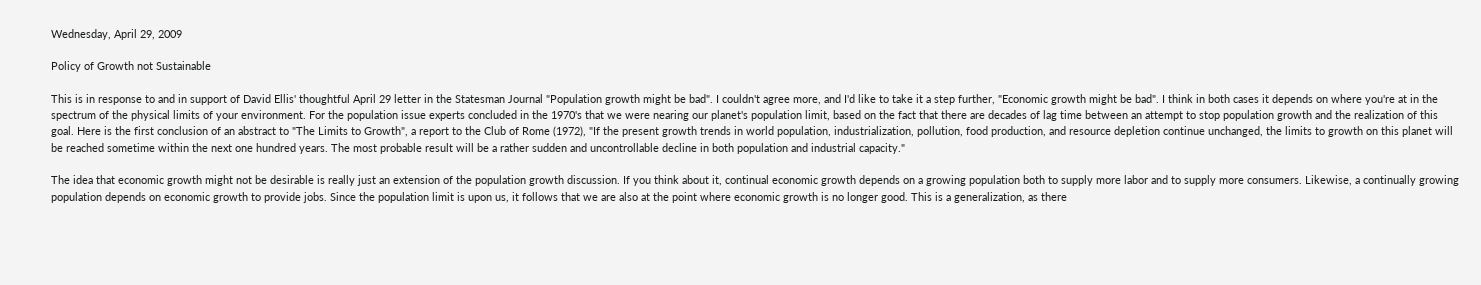Wednesday, April 29, 2009

Policy of Growth not Sustainable

This is in response to and in support of David Ellis' thoughtful April 29 letter in the Statesman Journal "Population growth might be bad". I couldn't agree more, and I'd like to take it a step further, "Economic growth might be bad". I think in both cases it depends on where you're at in the spectrum of the physical limits of your environment. For the population issue experts concluded in the 1970's that we were nearing our planet's population limit, based on the fact that there are decades of lag time between an attempt to stop population growth and the realization of this goal. Here is the first conclusion of an abstract to "The Limits to Growth", a report to the Club of Rome (1972), "If the present growth trends in world population, industrialization, pollution, food production, and resource depletion continue unchanged, the limits to growth on this planet will be reached sometime within the next one hundred years. The most probable result will be a rather sudden and uncontrollable decline in both population and industrial capacity."

The idea that economic growth might not be desirable is really just an extension of the population growth discussion. If you think about it, continual economic growth depends on a growing population both to supply more labor and to supply more consumers. Likewise, a continually growing population depends on economic growth to provide jobs. Since the population limit is upon us, it follows that we are also at the point where economic growth is no longer good. This is a generalization, as there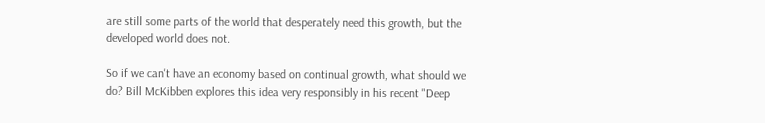are still some parts of the world that desperately need this growth, but the developed world does not.

So if we can't have an economy based on continual growth, what should we do? Bill McKibben explores this idea very responsibly in his recent "Deep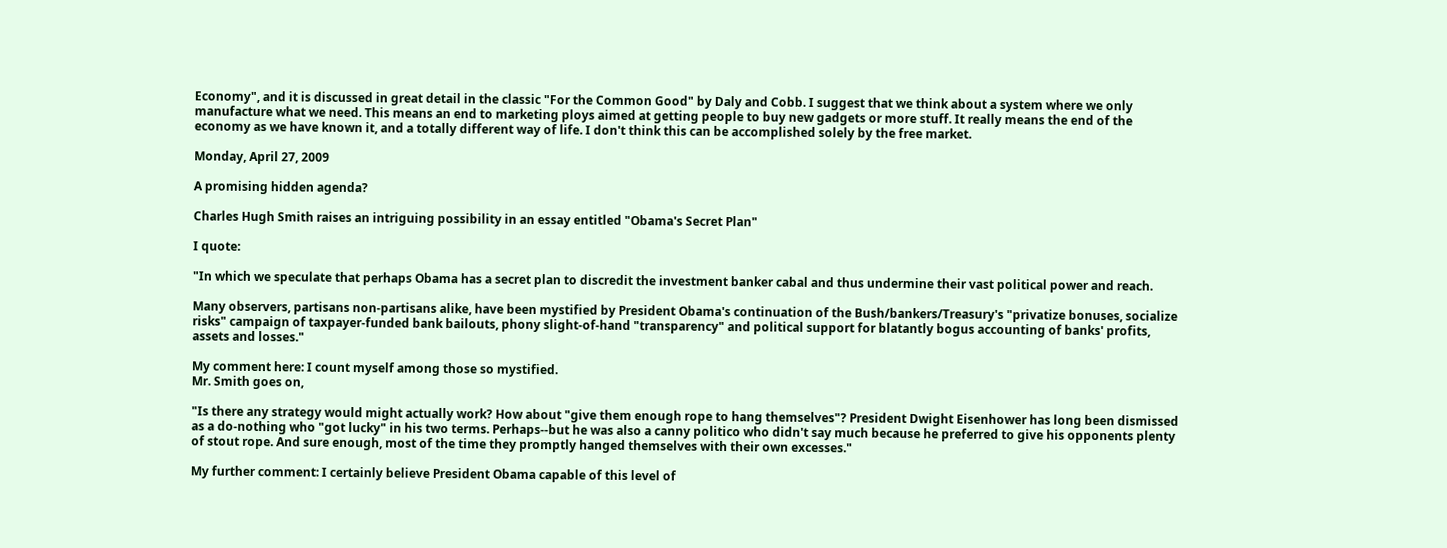Economy", and it is discussed in great detail in the classic "For the Common Good" by Daly and Cobb. I suggest that we think about a system where we only manufacture what we need. This means an end to marketing ploys aimed at getting people to buy new gadgets or more stuff. It really means the end of the economy as we have known it, and a totally different way of life. I don't think this can be accomplished solely by the free market.

Monday, April 27, 2009

A promising hidden agenda?

Charles Hugh Smith raises an intriguing possibility in an essay entitled "Obama's Secret Plan"

I quote:

"In which we speculate that perhaps Obama has a secret plan to discredit the investment banker cabal and thus undermine their vast political power and reach.

Many observers, partisans non-partisans alike, have been mystified by President Obama's continuation of the Bush/bankers/Treasury's "privatize bonuses, socialize risks" campaign of taxpayer-funded bank bailouts, phony slight-of-hand "transparency" and political support for blatantly bogus accounting of banks' profits, assets and losses."

My comment here: I count myself among those so mystified.
Mr. Smith goes on,

"Is there any strategy would might actually work? How about "give them enough rope to hang themselves"? President Dwight Eisenhower has long been dismissed as a do-nothing who "got lucky" in his two terms. Perhaps--but he was also a canny politico who didn't say much because he preferred to give his opponents plenty of stout rope. And sure enough, most of the time they promptly hanged themselves with their own excesses."

My further comment: I certainly believe President Obama capable of this level of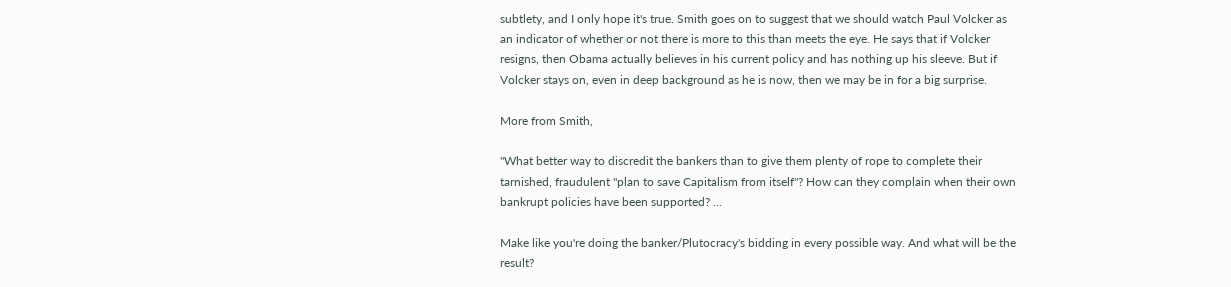subtlety, and I only hope it's true. Smith goes on to suggest that we should watch Paul Volcker as an indicator of whether or not there is more to this than meets the eye. He says that if Volcker resigns, then Obama actually believes in his current policy and has nothing up his sleeve. But if Volcker stays on, even in deep background as he is now, then we may be in for a big surprise.

More from Smith,

"What better way to discredit the bankers than to give them plenty of rope to complete their tarnished, fraudulent "plan to save Capitalism from itself"? How can they complain when their own bankrupt policies have been supported? ...

Make like you're doing the banker/Plutocracy's bidding in every possible way. And what will be the result?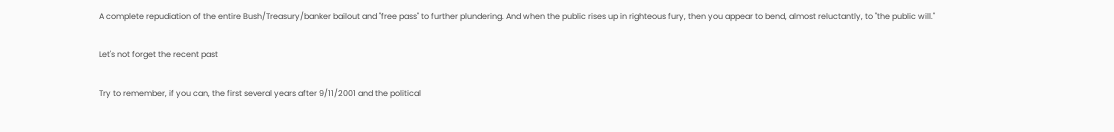A complete repudiation of the entire Bush/Treasury/banker bailout and "free pass" to further plundering. And when the public rises up in righteous fury, then you appear to bend, almost reluctantly, to "the public will."

Let's not forget the recent past

Try to remember, if you can, the first several years after 9/11/2001 and the political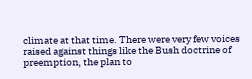climate at that time. There were very few voices raised against things like the Bush doctrine of preemption, the plan to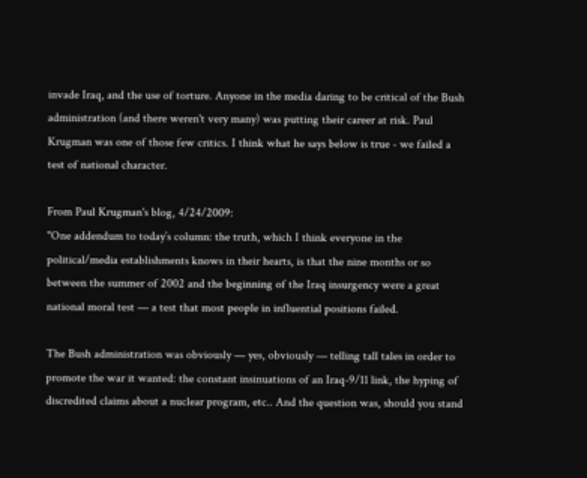invade Iraq, and the use of torture. Anyone in the media daring to be critical of the Bush administration (and there weren't very many) was putting their career at risk. Paul Krugman was one of those few critics. I think what he says below is true - we failed a test of national character.

From Paul Krugman's blog, 4/24/2009:
"One addendum to today’s column: the truth, which I think everyone in the political/media establishments knows in their hearts, is that the nine months or so between the summer of 2002 and the beginning of the Iraq insurgency were a great national moral test — a test that most people in influential positions failed.

The Bush administration was obviously — yes, obviously — telling tall tales in order to promote the war it wanted: the constant insinuations of an Iraq-9/11 link, the hyping of discredited claims about a nuclear program, etc.. And the question was, should you stand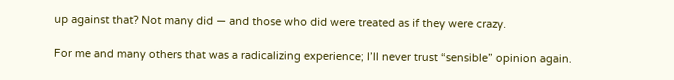up against that? Not many did — and those who did were treated as if they were crazy.

For me and many others that was a radicalizing experience; I’ll never trust “sensible” opinion again.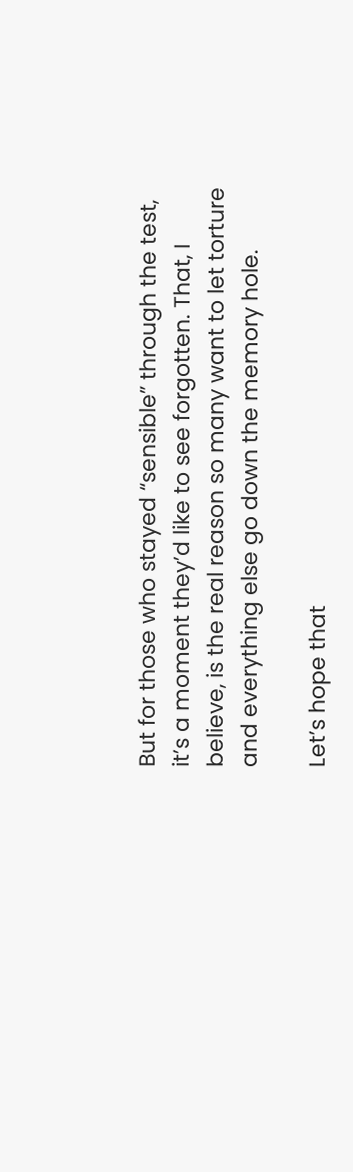But for those who stayed “sensible” through the test, it’s a moment they’d like to see forgotten. That, I believe, is the real reason so many want to let torture and everything else go down the memory hole.

Let’s hope that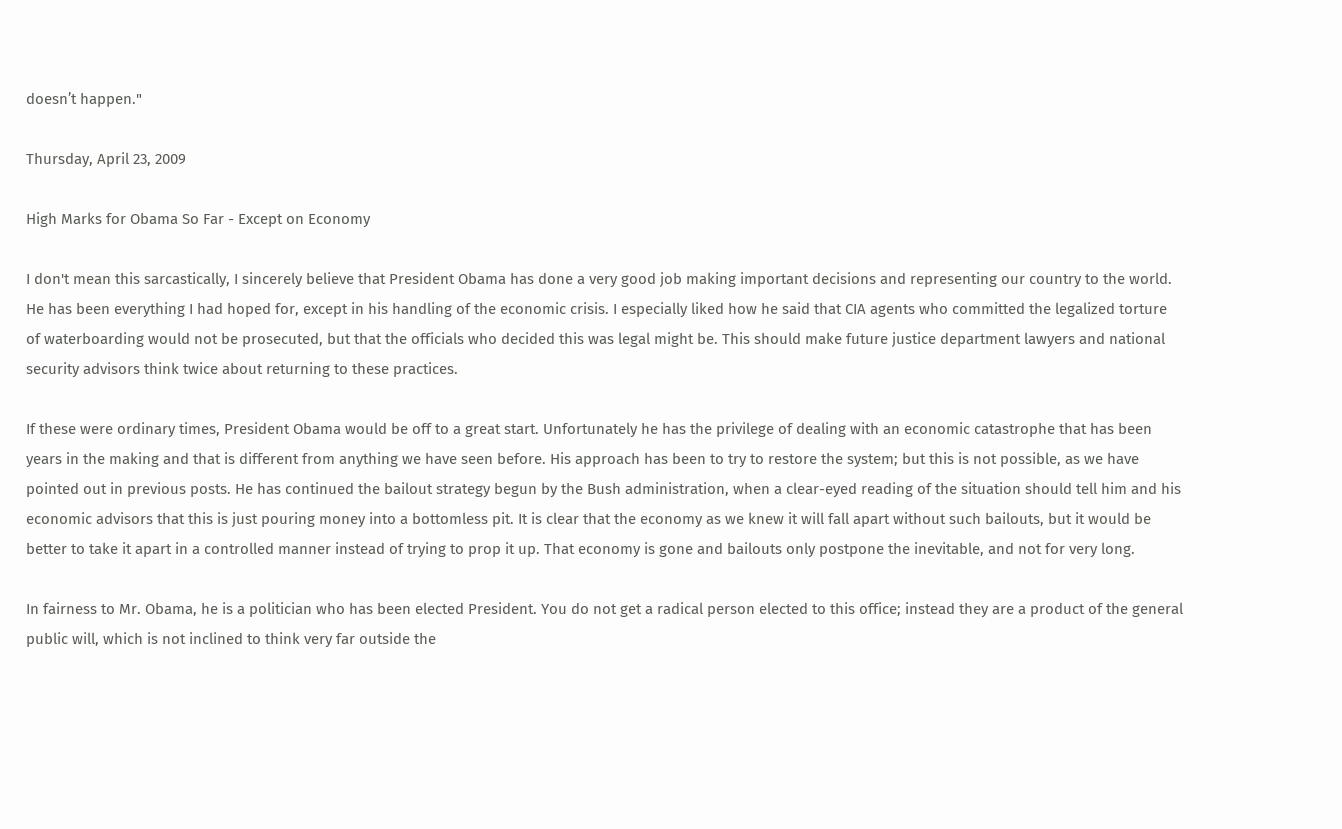doesn’t happen."

Thursday, April 23, 2009

High Marks for Obama So Far - Except on Economy

I don't mean this sarcastically, I sincerely believe that President Obama has done a very good job making important decisions and representing our country to the world. He has been everything I had hoped for, except in his handling of the economic crisis. I especially liked how he said that CIA agents who committed the legalized torture of waterboarding would not be prosecuted, but that the officials who decided this was legal might be. This should make future justice department lawyers and national security advisors think twice about returning to these practices.

If these were ordinary times, President Obama would be off to a great start. Unfortunately he has the privilege of dealing with an economic catastrophe that has been years in the making and that is different from anything we have seen before. His approach has been to try to restore the system; but this is not possible, as we have pointed out in previous posts. He has continued the bailout strategy begun by the Bush administration, when a clear-eyed reading of the situation should tell him and his economic advisors that this is just pouring money into a bottomless pit. It is clear that the economy as we knew it will fall apart without such bailouts, but it would be better to take it apart in a controlled manner instead of trying to prop it up. That economy is gone and bailouts only postpone the inevitable, and not for very long.

In fairness to Mr. Obama, he is a politician who has been elected President. You do not get a radical person elected to this office; instead they are a product of the general public will, which is not inclined to think very far outside the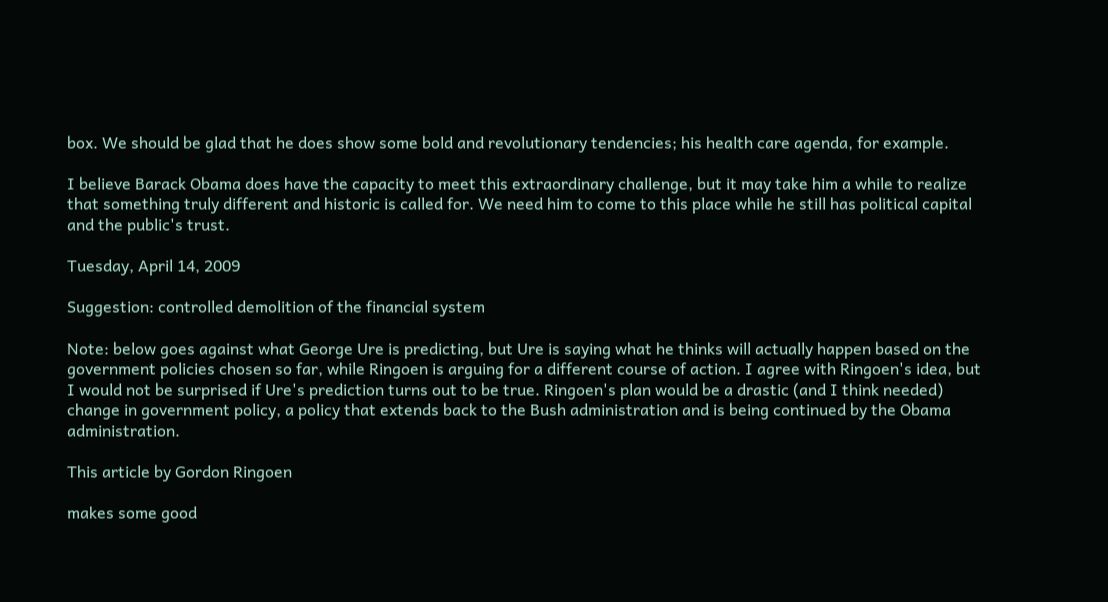box. We should be glad that he does show some bold and revolutionary tendencies; his health care agenda, for example.

I believe Barack Obama does have the capacity to meet this extraordinary challenge, but it may take him a while to realize that something truly different and historic is called for. We need him to come to this place while he still has political capital and the public's trust.

Tuesday, April 14, 2009

Suggestion: controlled demolition of the financial system

Note: below goes against what George Ure is predicting, but Ure is saying what he thinks will actually happen based on the government policies chosen so far, while Ringoen is arguing for a different course of action. I agree with Ringoen's idea, but I would not be surprised if Ure's prediction turns out to be true. Ringoen's plan would be a drastic (and I think needed) change in government policy, a policy that extends back to the Bush administration and is being continued by the Obama administration.

This article by Gordon Ringoen

makes some good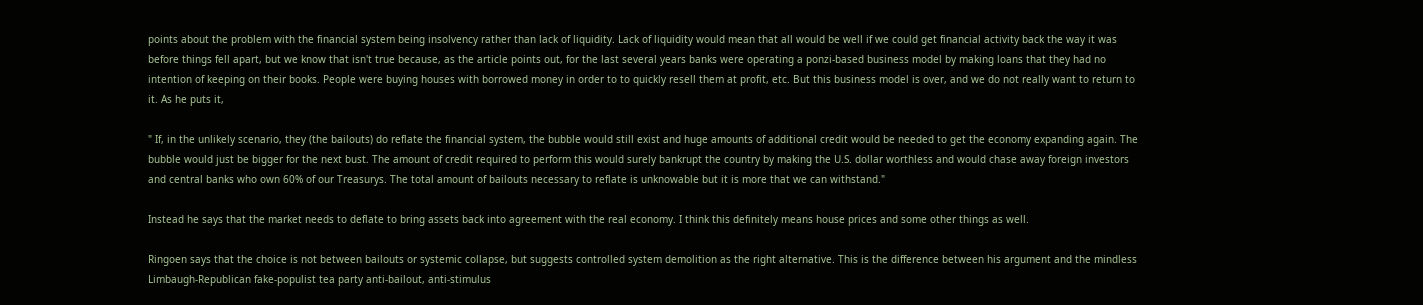points about the problem with the financial system being insolvency rather than lack of liquidity. Lack of liquidity would mean that all would be well if we could get financial activity back the way it was before things fell apart, but we know that isn't true because, as the article points out, for the last several years banks were operating a ponzi-based business model by making loans that they had no intention of keeping on their books. People were buying houses with borrowed money in order to to quickly resell them at profit, etc. But this business model is over, and we do not really want to return to it. As he puts it,

" If, in the unlikely scenario, they (the bailouts) do reflate the financial system, the bubble would still exist and huge amounts of additional credit would be needed to get the economy expanding again. The bubble would just be bigger for the next bust. The amount of credit required to perform this would surely bankrupt the country by making the U.S. dollar worthless and would chase away foreign investors and central banks who own 60% of our Treasurys. The total amount of bailouts necessary to reflate is unknowable but it is more that we can withstand."

Instead he says that the market needs to deflate to bring assets back into agreement with the real economy. I think this definitely means house prices and some other things as well.

Ringoen says that the choice is not between bailouts or systemic collapse, but suggests controlled system demolition as the right alternative. This is the difference between his argument and the mindless Limbaugh-Republican fake-populist tea party anti-bailout, anti-stimulus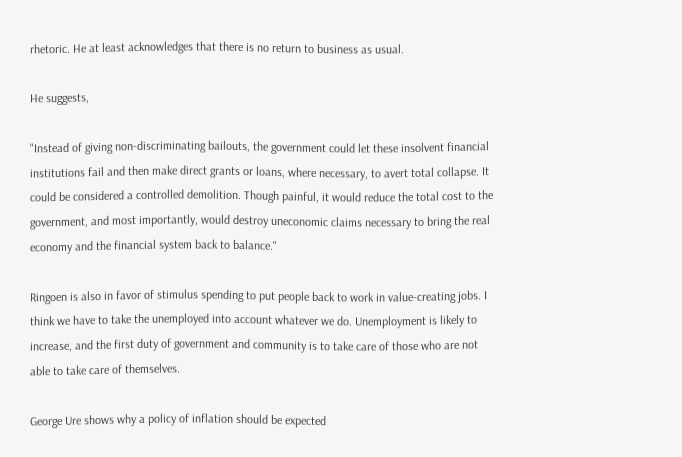rhetoric. He at least acknowledges that there is no return to business as usual.

He suggests,

"Instead of giving non-discriminating bailouts, the government could let these insolvent financial institutions fail and then make direct grants or loans, where necessary, to avert total collapse. It could be considered a controlled demolition. Though painful, it would reduce the total cost to the government, and most importantly, would destroy uneconomic claims necessary to bring the real economy and the financial system back to balance."

Ringoen is also in favor of stimulus spending to put people back to work in value-creating jobs. I think we have to take the unemployed into account whatever we do. Unemployment is likely to increase, and the first duty of government and community is to take care of those who are not able to take care of themselves.

George Ure shows why a policy of inflation should be expected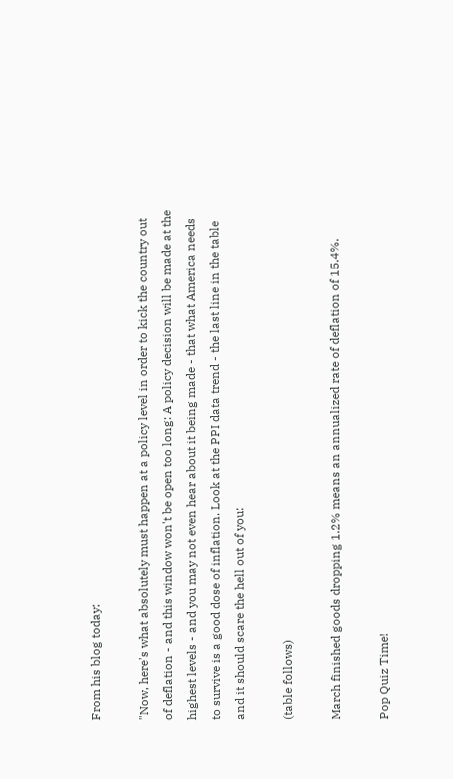From his blog today:

"Now, here's what absolutely must happen at a policy level in order to kick the country out of deflation - and this window won't be open too long: A policy decision will be made at the highest levels - and you may not even hear about it being made - that what America needs to survive is a good dose of inflation. Look at the PPI data trend - the last line in the table and it should scare the hell out of you:

(table follows)

March finished goods dropping 1.2% means an annualized rate of deflation of 15.4%.

Pop Quiz Time!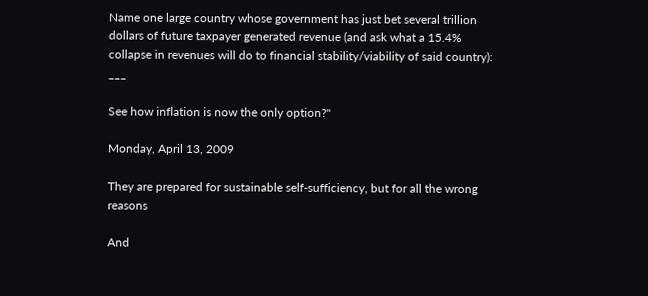Name one large country whose government has just bet several trillion dollars of future taxpayer generated revenue (and ask what a 15.4% collapse in revenues will do to financial stability/viability of said country): ___

See how inflation is now the only option?"

Monday, April 13, 2009

They are prepared for sustainable self-sufficiency, but for all the wrong reasons

And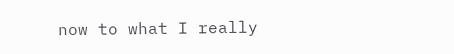now to what I really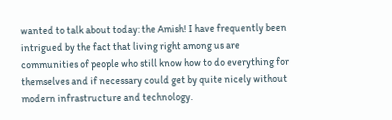wanted to talk about today: the Amish! I have frequently been intrigued by the fact that living right among us are communities of people who still know how to do everything for themselves and if necessary could get by quite nicely without modern infrastructure and technology.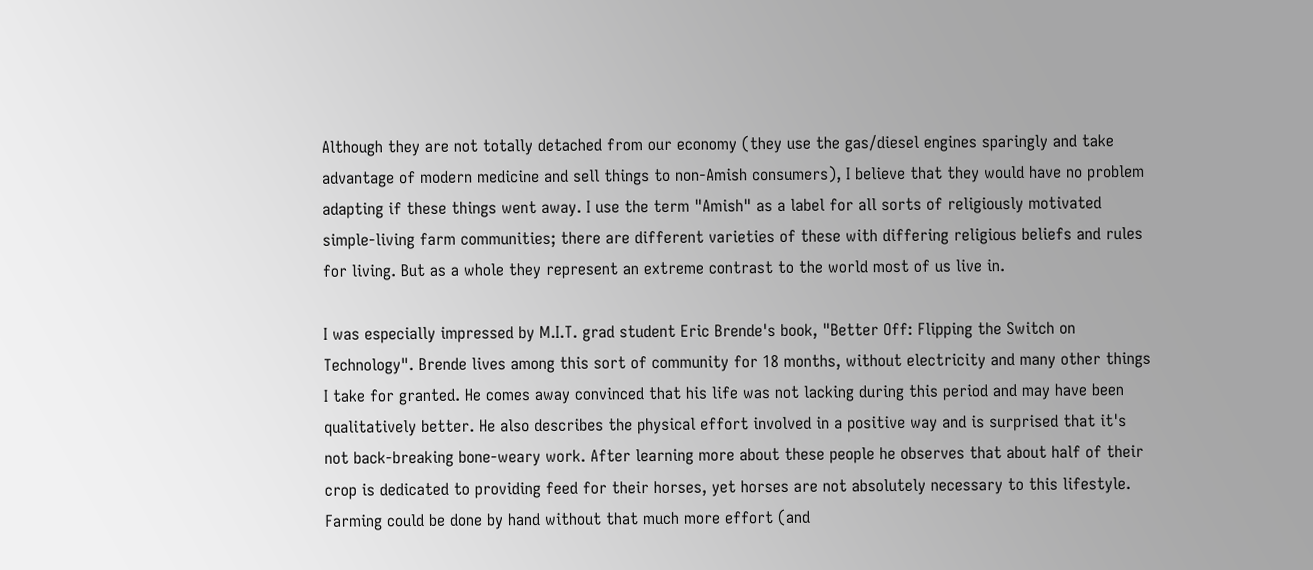Although they are not totally detached from our economy (they use the gas/diesel engines sparingly and take advantage of modern medicine and sell things to non-Amish consumers), I believe that they would have no problem adapting if these things went away. I use the term "Amish" as a label for all sorts of religiously motivated simple-living farm communities; there are different varieties of these with differing religious beliefs and rules for living. But as a whole they represent an extreme contrast to the world most of us live in.

I was especially impressed by M.I.T. grad student Eric Brende's book, "Better Off: Flipping the Switch on Technology". Brende lives among this sort of community for 18 months, without electricity and many other things I take for granted. He comes away convinced that his life was not lacking during this period and may have been qualitatively better. He also describes the physical effort involved in a positive way and is surprised that it's not back-breaking bone-weary work. After learning more about these people he observes that about half of their crop is dedicated to providing feed for their horses, yet horses are not absolutely necessary to this lifestyle. Farming could be done by hand without that much more effort (and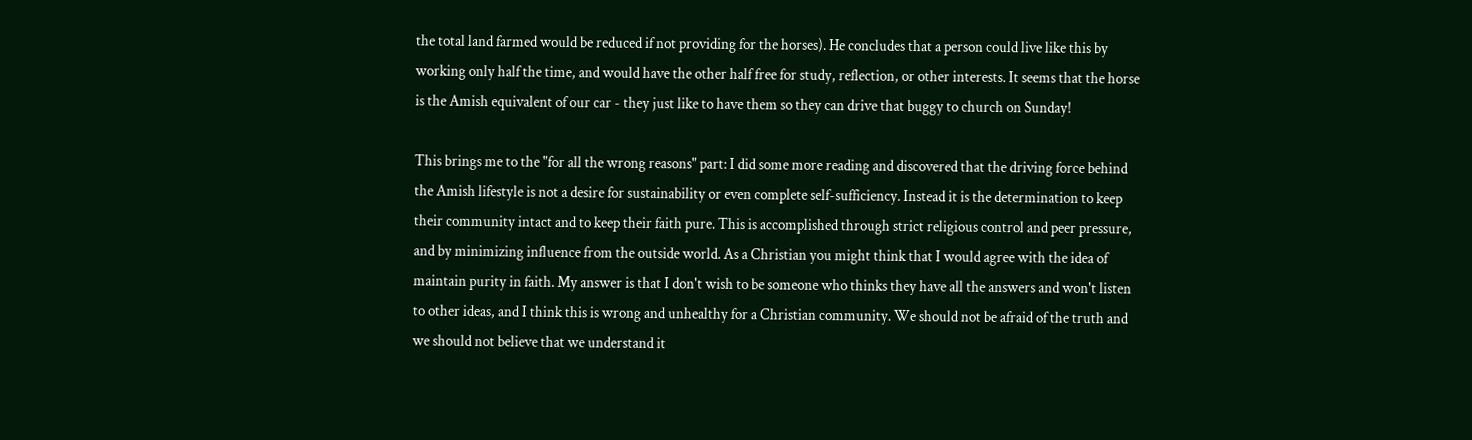the total land farmed would be reduced if not providing for the horses). He concludes that a person could live like this by working only half the time, and would have the other half free for study, reflection, or other interests. It seems that the horse is the Amish equivalent of our car - they just like to have them so they can drive that buggy to church on Sunday!

This brings me to the "for all the wrong reasons" part: I did some more reading and discovered that the driving force behind the Amish lifestyle is not a desire for sustainability or even complete self-sufficiency. Instead it is the determination to keep their community intact and to keep their faith pure. This is accomplished through strict religious control and peer pressure, and by minimizing influence from the outside world. As a Christian you might think that I would agree with the idea of maintain purity in faith. My answer is that I don't wish to be someone who thinks they have all the answers and won't listen to other ideas, and I think this is wrong and unhealthy for a Christian community. We should not be afraid of the truth and we should not believe that we understand it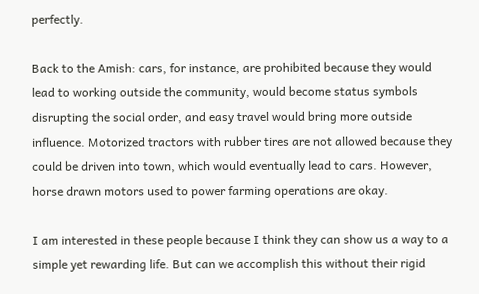perfectly.

Back to the Amish: cars, for instance, are prohibited because they would lead to working outside the community, would become status symbols disrupting the social order, and easy travel would bring more outside influence. Motorized tractors with rubber tires are not allowed because they could be driven into town, which would eventually lead to cars. However, horse drawn motors used to power farming operations are okay.

I am interested in these people because I think they can show us a way to a simple yet rewarding life. But can we accomplish this without their rigid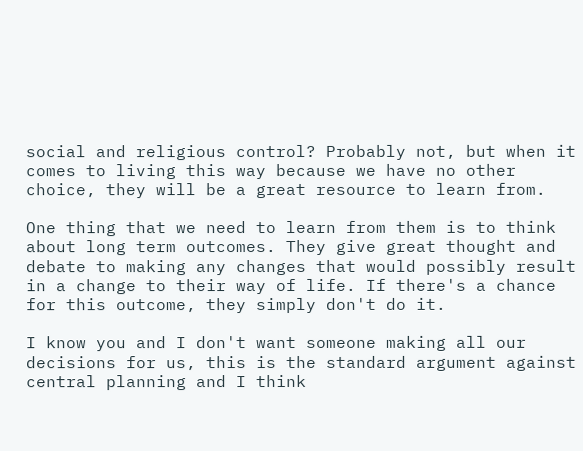social and religious control? Probably not, but when it comes to living this way because we have no other choice, they will be a great resource to learn from.

One thing that we need to learn from them is to think about long term outcomes. They give great thought and debate to making any changes that would possibly result in a change to their way of life. If there's a chance for this outcome, they simply don't do it.

I know you and I don't want someone making all our decisions for us, this is the standard argument against central planning and I think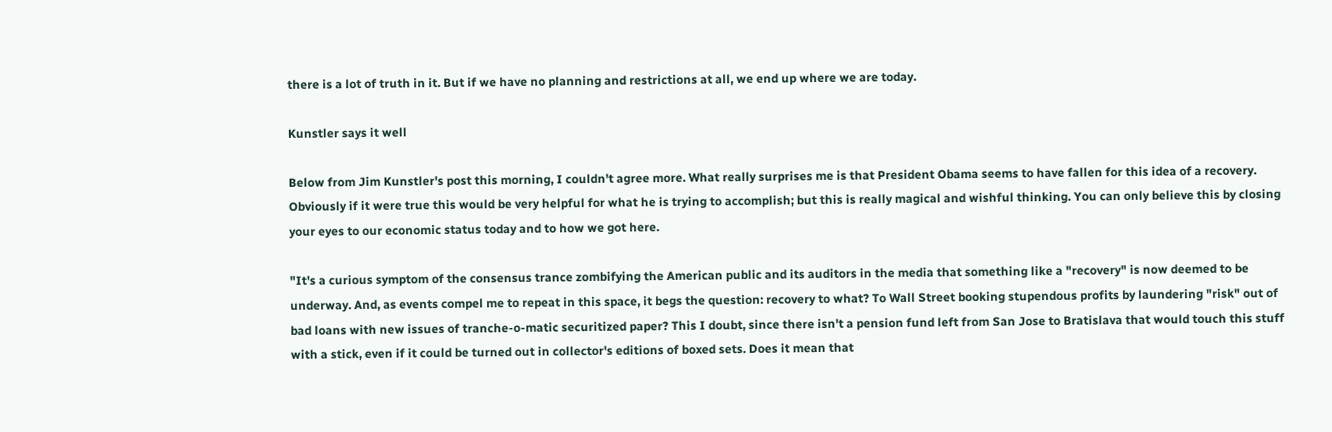there is a lot of truth in it. But if we have no planning and restrictions at all, we end up where we are today.

Kunstler says it well

Below from Jim Kunstler's post this morning, I couldn't agree more. What really surprises me is that President Obama seems to have fallen for this idea of a recovery. Obviously if it were true this would be very helpful for what he is trying to accomplish; but this is really magical and wishful thinking. You can only believe this by closing your eyes to our economic status today and to how we got here.

"It's a curious symptom of the consensus trance zombifying the American public and its auditors in the media that something like a "recovery" is now deemed to be underway. And, as events compel me to repeat in this space, it begs the question: recovery to what? To Wall Street booking stupendous profits by laundering "risk" out of bad loans with new issues of tranche-o-matic securitized paper? This I doubt, since there isn't a pension fund left from San Jose to Bratislava that would touch this stuff with a stick, even if it could be turned out in collector's editions of boxed sets. Does it mean that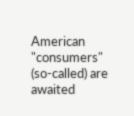American "consumers" (so-called) are awaited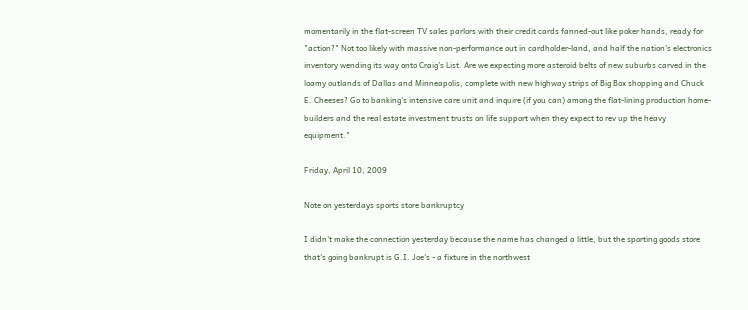momentarily in the flat-screen TV sales parlors with their credit cards fanned-out like poker hands, ready for "action?" Not too likely with massive non-performance out in cardholder-land, and half the nation's electronics inventory wending its way onto Craig's List. Are we expecting more asteroid belts of new suburbs carved in the loamy outlands of Dallas and Minneapolis, complete with new highway strips of Big Box shopping and Chuck E. Cheeses? Go to banking's intensive care unit and inquire (if you can) among the flat-lining production home-builders and the real estate investment trusts on life support when they expect to rev up the heavy equipment."

Friday, April 10, 2009

Note on yesterdays sports store bankruptcy

I didn't make the connection yesterday because the name has changed a little, but the sporting goods store that's going bankrupt is G.I. Joe's - a fixture in the northwest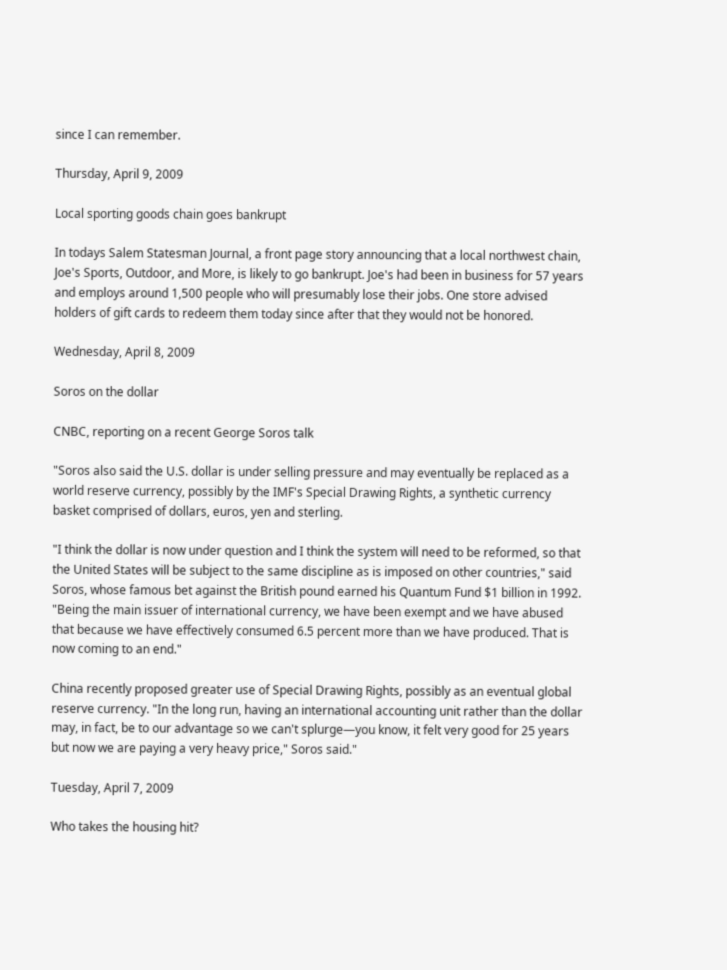since I can remember.

Thursday, April 9, 2009

Local sporting goods chain goes bankrupt

In todays Salem Statesman Journal, a front page story announcing that a local northwest chain, Joe's Sports, Outdoor, and More, is likely to go bankrupt. Joe's had been in business for 57 years and employs around 1,500 people who will presumably lose their jobs. One store advised holders of gift cards to redeem them today since after that they would not be honored.

Wednesday, April 8, 2009

Soros on the dollar

CNBC, reporting on a recent George Soros talk

"Soros also said the U.S. dollar is under selling pressure and may eventually be replaced as a world reserve currency, possibly by the IMF's Special Drawing Rights, a synthetic currency basket comprised of dollars, euros, yen and sterling.

"I think the dollar is now under question and I think the system will need to be reformed, so that the United States will be subject to the same discipline as is imposed on other countries," said Soros, whose famous bet against the British pound earned his Quantum Fund $1 billion in 1992. "Being the main issuer of international currency, we have been exempt and we have abused that because we have effectively consumed 6.5 percent more than we have produced. That is now coming to an end."

China recently proposed greater use of Special Drawing Rights, possibly as an eventual global reserve currency. "In the long run, having an international accounting unit rather than the dollar may, in fact, be to our advantage so we can't splurge—you know, it felt very good for 25 years but now we are paying a very heavy price," Soros said."

Tuesday, April 7, 2009

Who takes the housing hit?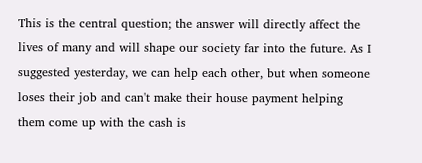This is the central question; the answer will directly affect the lives of many and will shape our society far into the future. As I suggested yesterday, we can help each other, but when someone loses their job and can't make their house payment helping them come up with the cash is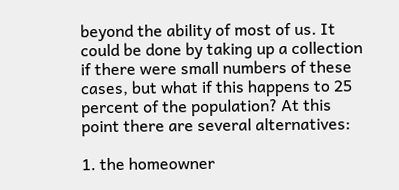beyond the ability of most of us. It could be done by taking up a collection if there were small numbers of these cases, but what if this happens to 25 percent of the population? At this point there are several alternatives:

1. the homeowner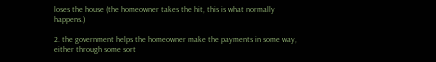loses the house (the homeowner takes the hit, this is what normally happens.)

2. the government helps the homeowner make the payments in some way, either through some sort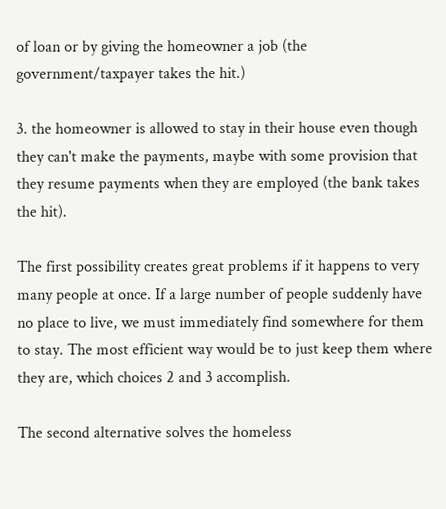of loan or by giving the homeowner a job (the government/taxpayer takes the hit.)

3. the homeowner is allowed to stay in their house even though they can't make the payments, maybe with some provision that they resume payments when they are employed (the bank takes the hit).

The first possibility creates great problems if it happens to very many people at once. If a large number of people suddenly have no place to live, we must immediately find somewhere for them to stay. The most efficient way would be to just keep them where they are, which choices 2 and 3 accomplish.

The second alternative solves the homeless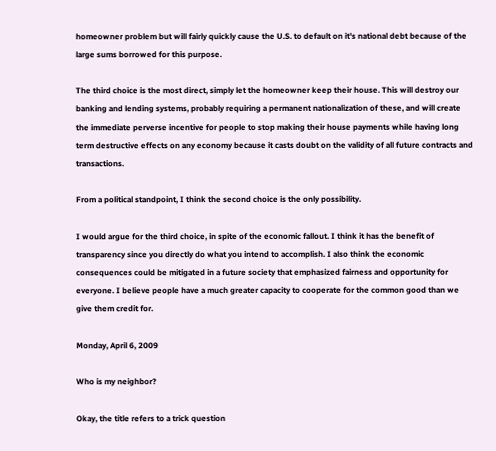homeowner problem but will fairly quickly cause the U.S. to default on it's national debt because of the large sums borrowed for this purpose.

The third choice is the most direct, simply let the homeowner keep their house. This will destroy our banking and lending systems, probably requiring a permanent nationalization of these, and will create the immediate perverse incentive for people to stop making their house payments while having long term destructive effects on any economy because it casts doubt on the validity of all future contracts and transactions.

From a political standpoint, I think the second choice is the only possibility.

I would argue for the third choice, in spite of the economic fallout. I think it has the benefit of transparency since you directly do what you intend to accomplish. I also think the economic consequences could be mitigated in a future society that emphasized fairness and opportunity for everyone. I believe people have a much greater capacity to cooperate for the common good than we give them credit for.

Monday, April 6, 2009

Who is my neighbor?

Okay, the title refers to a trick question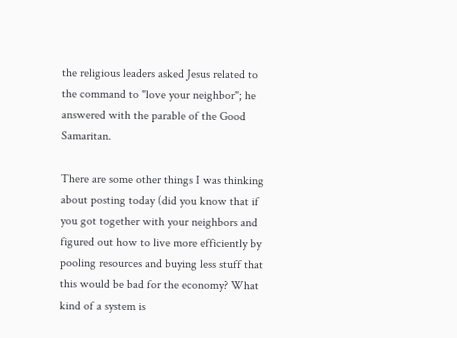the religious leaders asked Jesus related to the command to "love your neighbor"; he answered with the parable of the Good Samaritan.

There are some other things I was thinking about posting today (did you know that if you got together with your neighbors and figured out how to live more efficiently by pooling resources and buying less stuff that this would be bad for the economy? What kind of a system is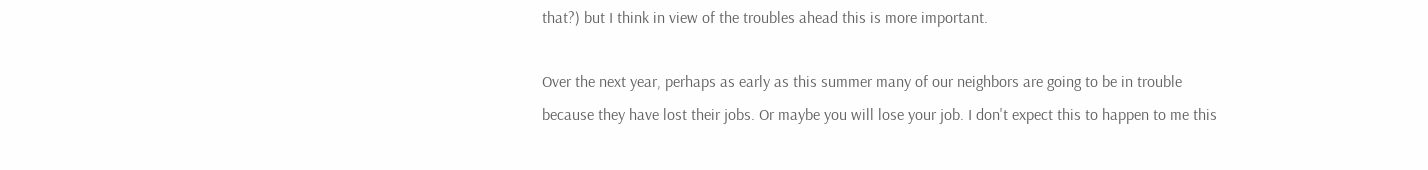that?) but I think in view of the troubles ahead this is more important.

Over the next year, perhaps as early as this summer many of our neighbors are going to be in trouble because they have lost their jobs. Or maybe you will lose your job. I don't expect this to happen to me this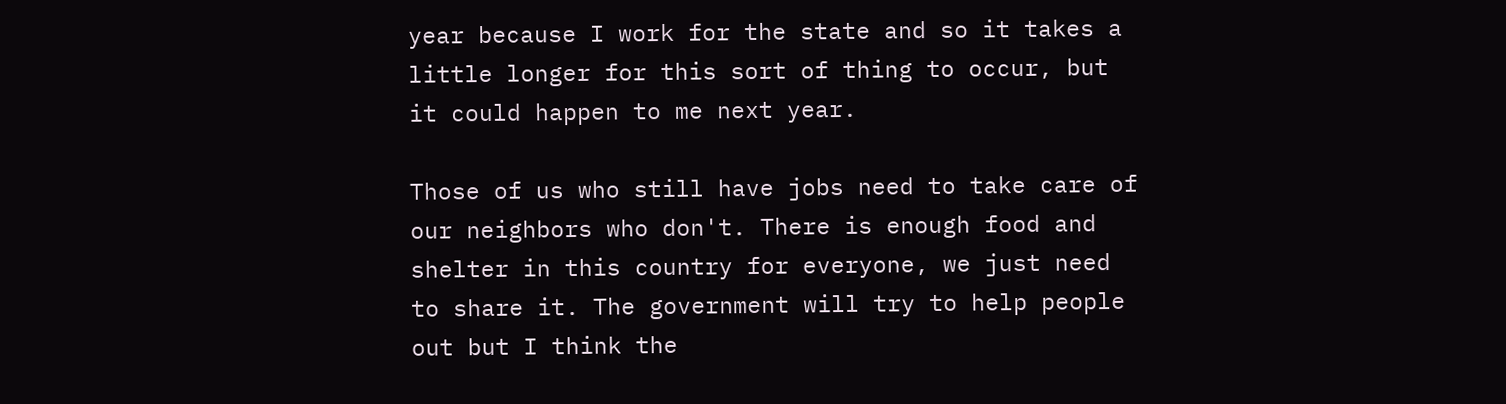year because I work for the state and so it takes a little longer for this sort of thing to occur, but it could happen to me next year.

Those of us who still have jobs need to take care of our neighbors who don't. There is enough food and shelter in this country for everyone, we just need to share it. The government will try to help people out but I think the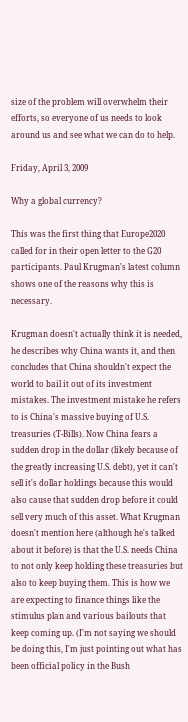size of the problem will overwhelm their efforts, so everyone of us needs to look around us and see what we can do to help.

Friday, April 3, 2009

Why a global currency?

This was the first thing that Europe2020 called for in their open letter to the G20 participants. Paul Krugman's latest column shows one of the reasons why this is necessary.

Krugman doesn't actually think it is needed, he describes why China wants it, and then concludes that China shouldn't expect the world to bail it out of its investment mistakes. The investment mistake he refers to is China's massive buying of U.S. treasuries (T-Bills). Now China fears a sudden drop in the dollar (likely because of the greatly increasing U.S. debt), yet it can't sell it's dollar holdings because this would also cause that sudden drop before it could sell very much of this asset. What Krugman doesn't mention here (although he's talked about it before) is that the U.S. needs China to not only keep holding these treasuries but also to keep buying them. This is how we are expecting to finance things like the stimulus plan and various bailouts that keep coming up. (I'm not saying we should be doing this, I'm just pointing out what has been official policy in the Bush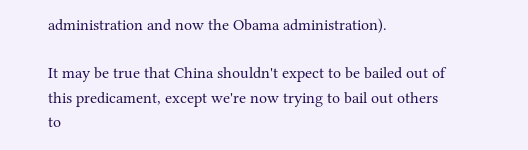administration and now the Obama administration).

It may be true that China shouldn't expect to be bailed out of this predicament, except we're now trying to bail out others to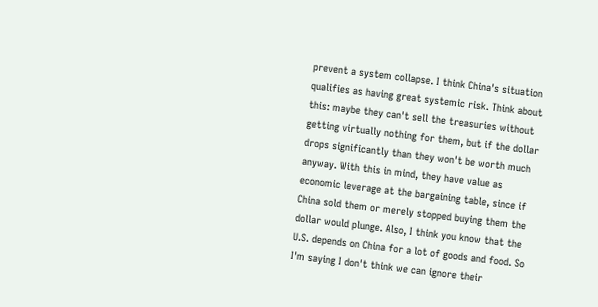prevent a system collapse. I think China's situation qualifies as having great systemic risk. Think about this: maybe they can't sell the treasuries without getting virtually nothing for them, but if the dollar drops significantly than they won't be worth much anyway. With this in mind, they have value as economic leverage at the bargaining table, since if China sold them or merely stopped buying them the dollar would plunge. Also, I think you know that the U.S. depends on China for a lot of goods and food. So I'm saying I don't think we can ignore their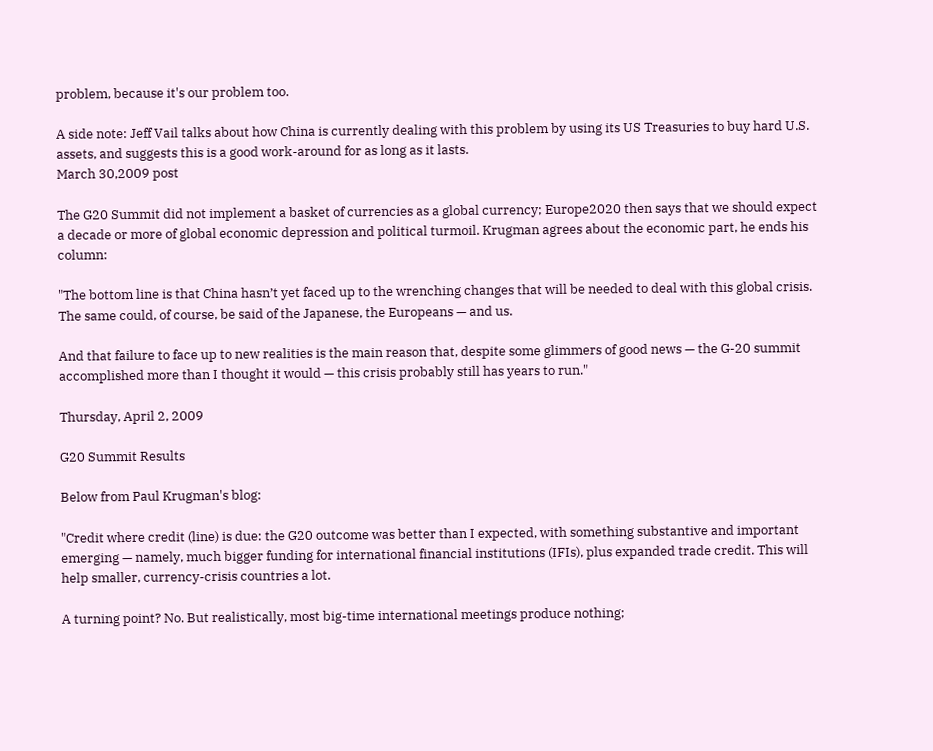problem, because it's our problem too.

A side note: Jeff Vail talks about how China is currently dealing with this problem by using its US Treasuries to buy hard U.S. assets, and suggests this is a good work-around for as long as it lasts.
March 30,2009 post

The G20 Summit did not implement a basket of currencies as a global currency; Europe2020 then says that we should expect a decade or more of global economic depression and political turmoil. Krugman agrees about the economic part, he ends his column:

"The bottom line is that China hasn’t yet faced up to the wrenching changes that will be needed to deal with this global crisis. The same could, of course, be said of the Japanese, the Europeans — and us.

And that failure to face up to new realities is the main reason that, despite some glimmers of good news — the G-20 summit accomplished more than I thought it would — this crisis probably still has years to run."

Thursday, April 2, 2009

G20 Summit Results

Below from Paul Krugman's blog:

"Credit where credit (line) is due: the G20 outcome was better than I expected, with something substantive and important emerging — namely, much bigger funding for international financial institutions (IFIs), plus expanded trade credit. This will help smaller, currency-crisis countries a lot.

A turning point? No. But realistically, most big-time international meetings produce nothing;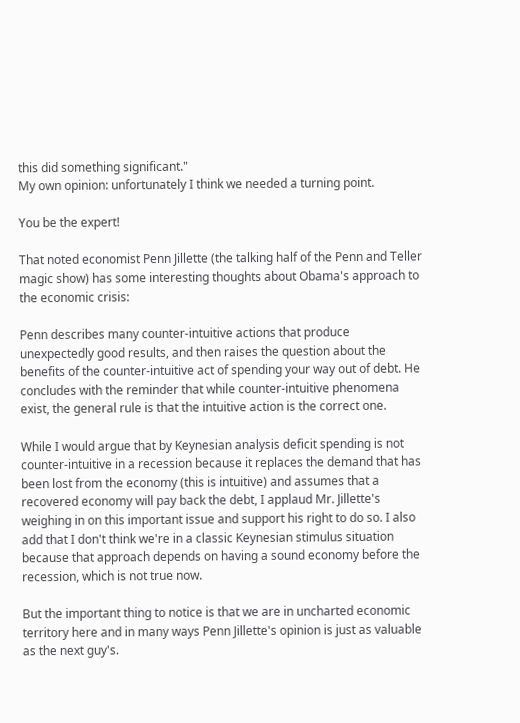this did something significant."
My own opinion: unfortunately I think we needed a turning point.

You be the expert!

That noted economist Penn Jillette (the talking half of the Penn and Teller magic show) has some interesting thoughts about Obama's approach to the economic crisis:

Penn describes many counter-intuitive actions that produce unexpectedly good results, and then raises the question about the benefits of the counter-intuitive act of spending your way out of debt. He concludes with the reminder that while counter-intuitive phenomena exist, the general rule is that the intuitive action is the correct one.

While I would argue that by Keynesian analysis deficit spending is not counter-intuitive in a recession because it replaces the demand that has been lost from the economy (this is intuitive) and assumes that a recovered economy will pay back the debt, I applaud Mr. Jillette's weighing in on this important issue and support his right to do so. I also add that I don't think we're in a classic Keynesian stimulus situation because that approach depends on having a sound economy before the recession, which is not true now.

But the important thing to notice is that we are in uncharted economic territory here and in many ways Penn Jillette's opinion is just as valuable as the next guy's.